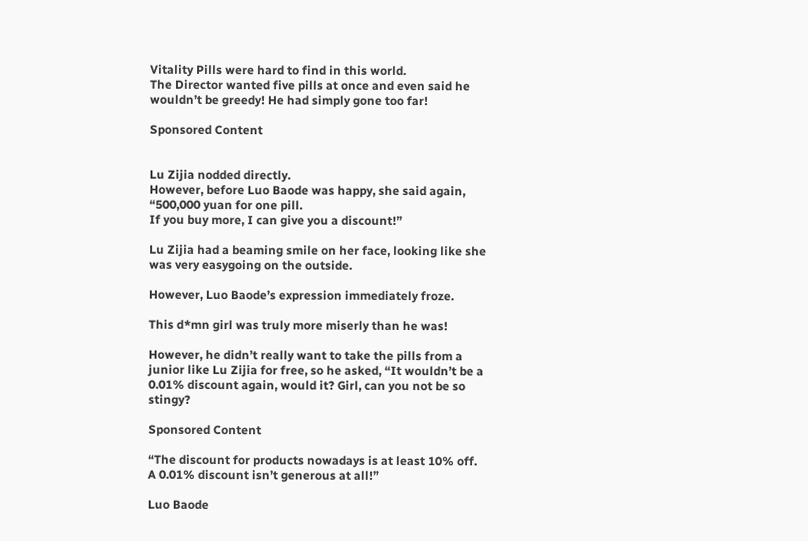Vitality Pills were hard to find in this world.
The Director wanted five pills at once and even said he wouldn’t be greedy! He had simply gone too far!

Sponsored Content


Lu Zijia nodded directly.
However, before Luo Baode was happy, she said again, “500,000 yuan for one pill.
If you buy more, I can give you a discount!”

Lu Zijia had a beaming smile on her face, looking like she was very easygoing on the outside.

However, Luo Baode’s expression immediately froze.

This d*mn girl was truly more miserly than he was!

However, he didn’t really want to take the pills from a junior like Lu Zijia for free, so he asked, “It wouldn’t be a 0.01% discount again, would it? Girl, can you not be so stingy?

Sponsored Content

“The discount for products nowadays is at least 10% off.
A 0.01% discount isn’t generous at all!”

Luo Baode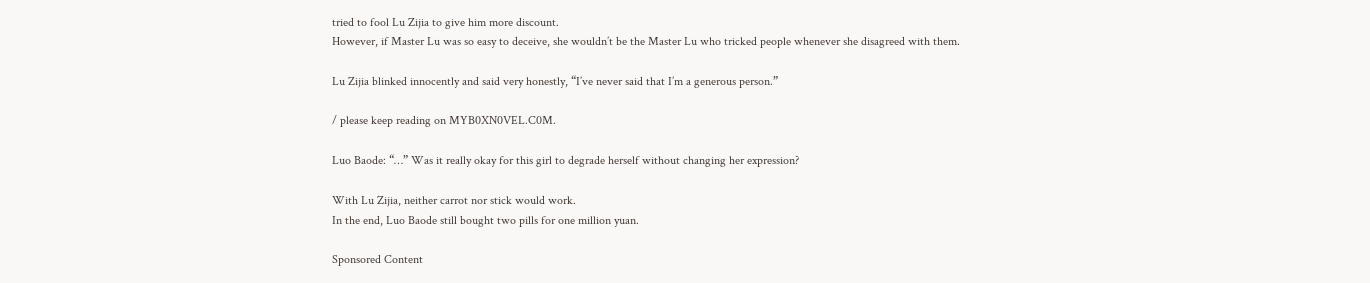tried to fool Lu Zijia to give him more discount.
However, if Master Lu was so easy to deceive, she wouldn’t be the Master Lu who tricked people whenever she disagreed with them.

Lu Zijia blinked innocently and said very honestly, “I’ve never said that I’m a generous person.”

/ please keep reading on MYB0XN0VEL.C0M.

Luo Baode: “…” Was it really okay for this girl to degrade herself without changing her expression?

With Lu Zijia, neither carrot nor stick would work.
In the end, Luo Baode still bought two pills for one million yuan.

Sponsored Content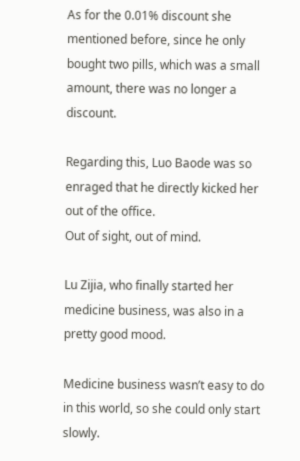As for the 0.01% discount she mentioned before, since he only bought two pills, which was a small amount, there was no longer a discount.

Regarding this, Luo Baode was so enraged that he directly kicked her out of the office.
Out of sight, out of mind.

Lu Zijia, who finally started her medicine business, was also in a pretty good mood.

Medicine business wasn’t easy to do in this world, so she could only start slowly.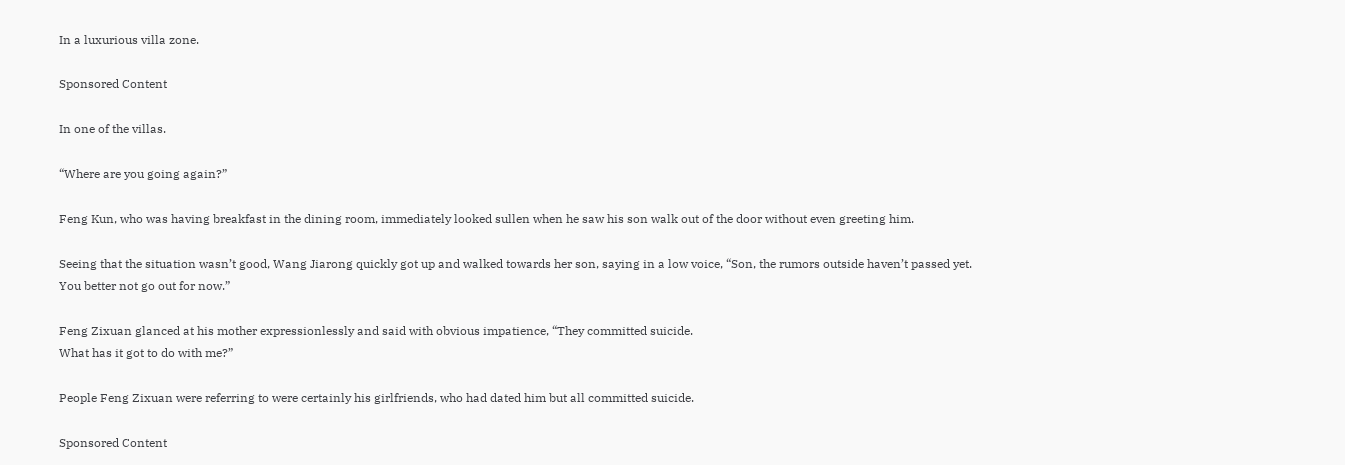In a luxurious villa zone.

Sponsored Content

In one of the villas.

“Where are you going again?”

Feng Kun, who was having breakfast in the dining room, immediately looked sullen when he saw his son walk out of the door without even greeting him.

Seeing that the situation wasn’t good, Wang Jiarong quickly got up and walked towards her son, saying in a low voice, “Son, the rumors outside haven’t passed yet.
You better not go out for now.”

Feng Zixuan glanced at his mother expressionlessly and said with obvious impatience, “They committed suicide.
What has it got to do with me?”

People Feng Zixuan were referring to were certainly his girlfriends, who had dated him but all committed suicide.

Sponsored Content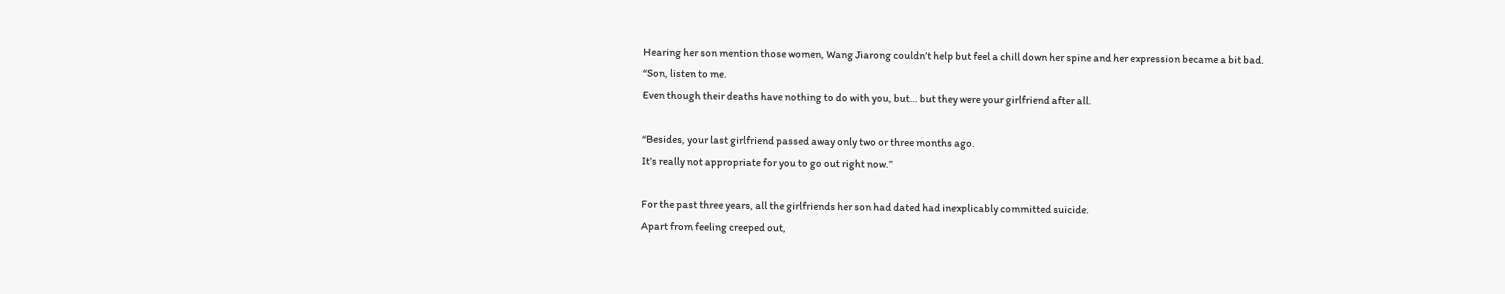Hearing her son mention those women, Wang Jiarong couldn’t help but feel a chill down her spine and her expression became a bit bad.
“Son, listen to me.
Even though their deaths have nothing to do with you, but… but they were your girlfriend after all.

“Besides, your last girlfriend passed away only two or three months ago.
It’s really not appropriate for you to go out right now.”

For the past three years, all the girlfriends her son had dated had inexplicably committed suicide.
Apart from feeling creeped out,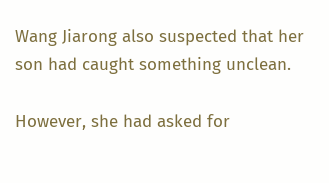Wang Jiarong also suspected that her son had caught something unclean.

However, she had asked for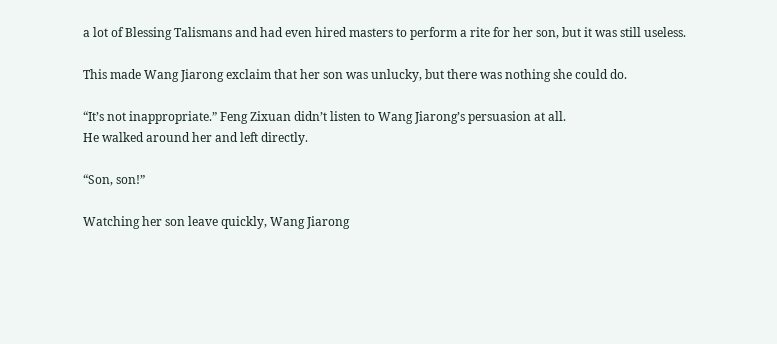a lot of Blessing Talismans and had even hired masters to perform a rite for her son, but it was still useless.

This made Wang Jiarong exclaim that her son was unlucky, but there was nothing she could do.

“It’s not inappropriate.” Feng Zixuan didn’t listen to Wang Jiarong’s persuasion at all.
He walked around her and left directly.

“Son, son!”

Watching her son leave quickly, Wang Jiarong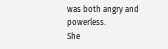was both angry and powerless.
She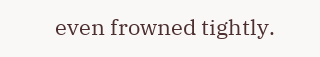even frowned tightly.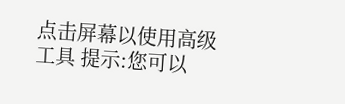点击屏幕以使用高级工具 提示:您可以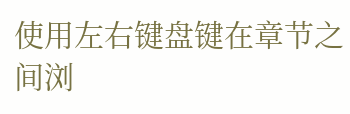使用左右键盘键在章节之间浏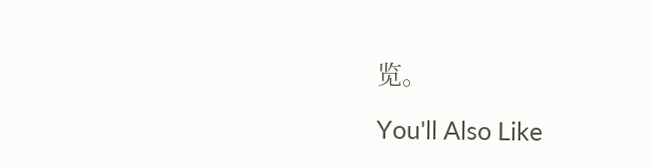览。

You'll Also Like